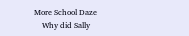More School Daze
    Why did Sally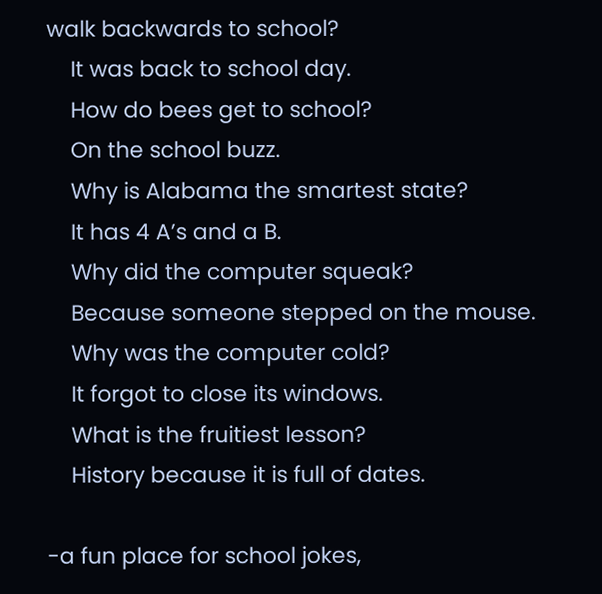walk backwards to school?
    It was back to school day.
    How do bees get to school?
    On the school buzz.
    Why is Alabama the smartest state?
    It has 4 A’s and a B.
    Why did the computer squeak?
    Because someone stepped on the mouse.
    Why was the computer cold?
    It forgot to close its windows.
    What is the fruitiest lesson?
    History because it is full of dates.

-a fun place for school jokes,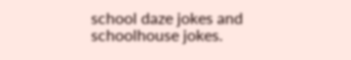school daze jokes and schoolhouse jokes.